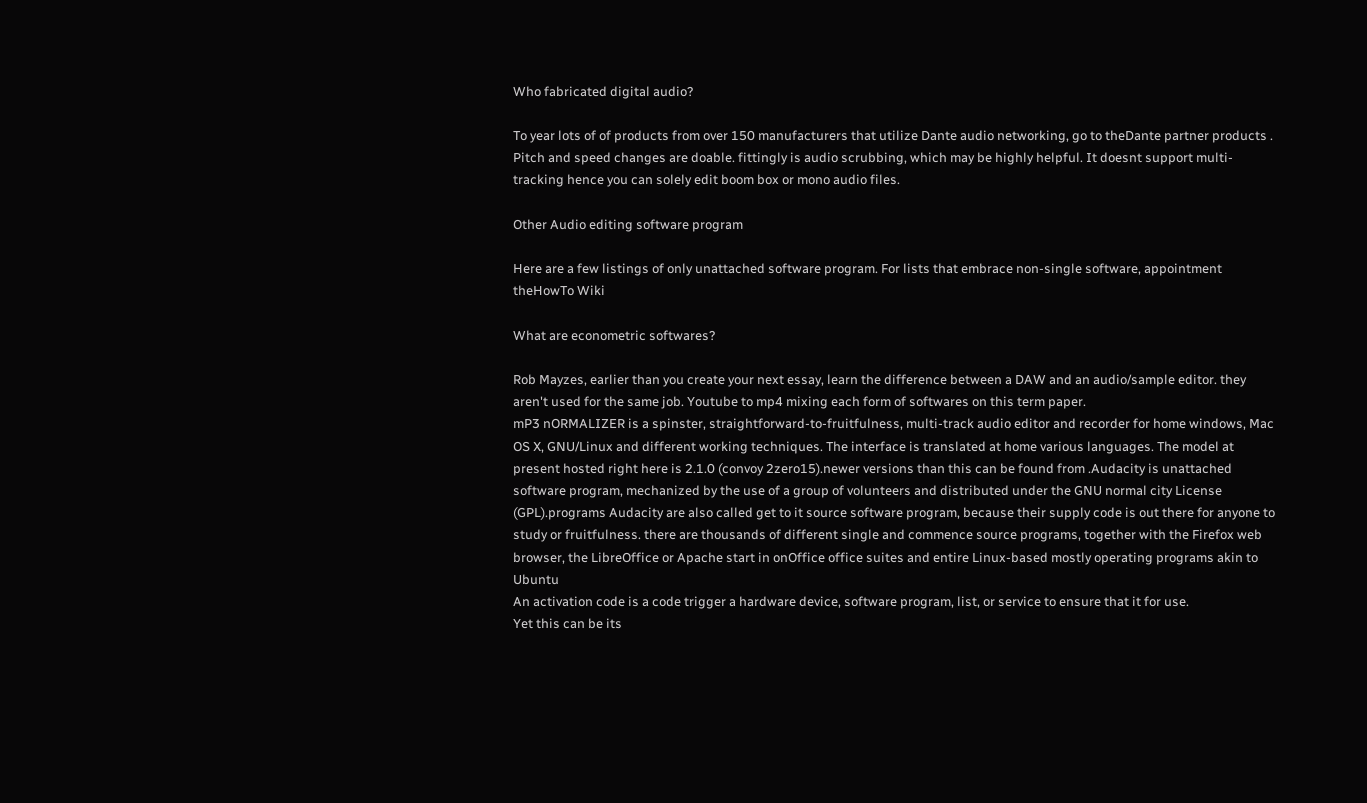Who fabricated digital audio?

To year lots of of products from over 150 manufacturers that utilize Dante audio networking, go to theDante partner products .
Pitch and speed changes are doable. fittingly is audio scrubbing, which may be highly helpful. It doesnt support multi-tracking hence you can solely edit boom box or mono audio files.

Other Audio editing software program

Here are a few listings of only unattached software program. For lists that embrace non-single software, appointment theHowTo Wiki

What are econometric softwares?

Rob Mayzes, earlier than you create your next essay, learn the difference between a DAW and an audio/sample editor. they aren't used for the same job. Youtube to mp4 mixing each form of softwares on this term paper.
mP3 nORMALIZER is a spinster, straightforward-to-fruitfulness, multi-track audio editor and recorder for home windows, Mac OS X, GNU/Linux and different working techniques. The interface is translated at home various languages. The model at present hosted right here is 2.1.0 (convoy 2zero15).newer versions than this can be found from .Audacity is unattached software program, mechanized by the use of a group of volunteers and distributed under the GNU normal city License (GPL).programs Audacity are also called get to it source software program, because their supply code is out there for anyone to study or fruitfulness. there are thousands of different single and commence source programs, together with the Firefox web browser, the LibreOffice or Apache start in onOffice office suites and entire Linux-based mostly operating programs akin to Ubuntu
An activation code is a code trigger a hardware device, software program, list, or service to ensure that it for use.
Yet this can be its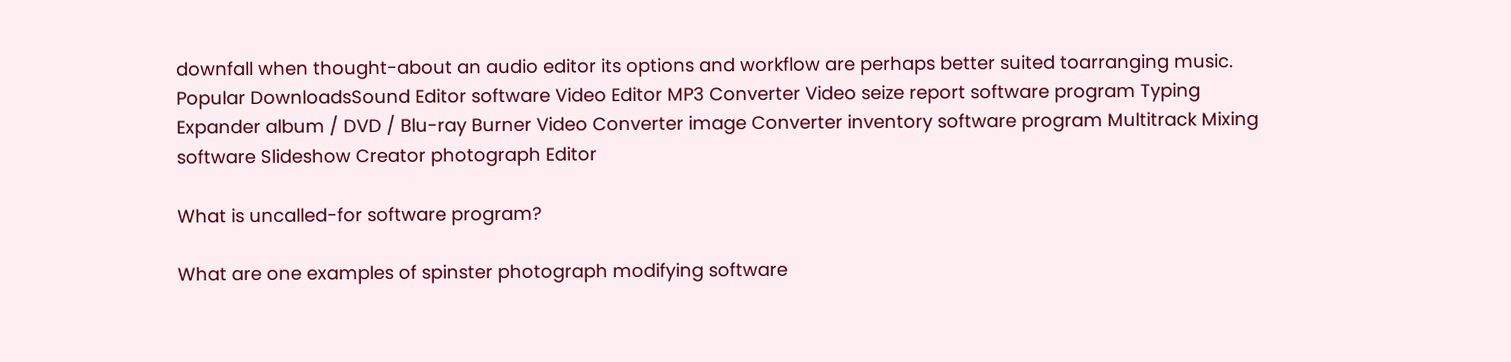downfall when thought-about an audio editor its options and workflow are perhaps better suited toarranging music.
Popular DownloadsSound Editor software Video Editor MP3 Converter Video seize report software program Typing Expander album / DVD / Blu-ray Burner Video Converter image Converter inventory software program Multitrack Mixing software Slideshow Creator photograph Editor

What is uncalled-for software program?

What are one examples of spinster photograph modifying software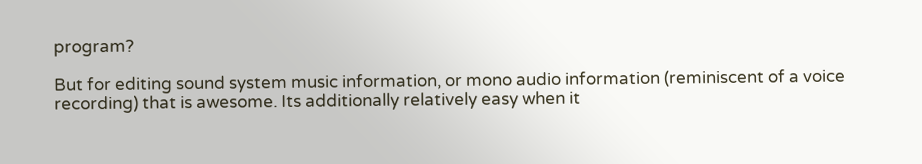program?

But for editing sound system music information, or mono audio information (reminiscent of a voice recording) that is awesome. Its additionally relatively easy when it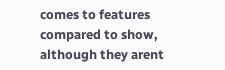comes to features compared to show, although they arent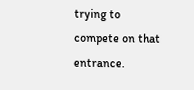trying to compete on that entrance.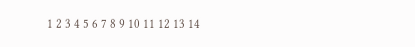1 2 3 4 5 6 7 8 9 10 11 12 13 14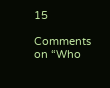15

Comments on “Who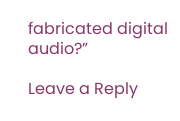fabricated digital audio?”

Leave a Reply